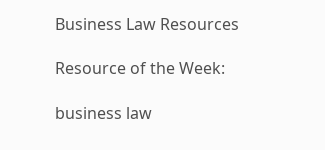Business Law Resources

Resource of the Week:

business law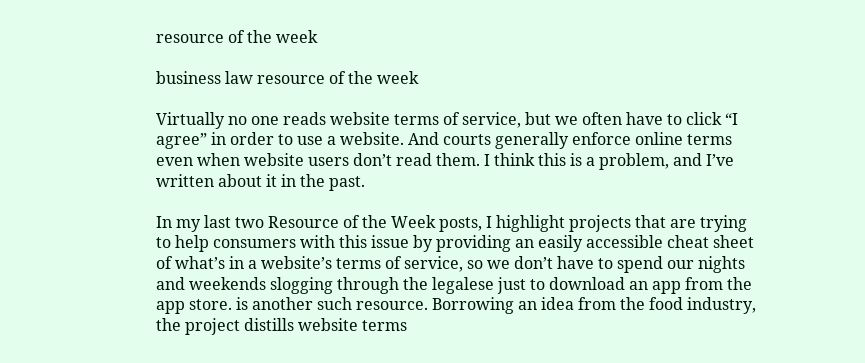resource of the week

business law resource of the week

Virtually no one reads website terms of service, but we often have to click “I agree” in order to use a website. And courts generally enforce online terms even when website users don’t read them. I think this is a problem, and I’ve written about it in the past.

In my last two Resource of the Week posts, I highlight projects that are trying to help consumers with this issue by providing an easily accessible cheat sheet of what’s in a website’s terms of service, so we don’t have to spend our nights and weekends slogging through the legalese just to download an app from the app store. is another such resource. Borrowing an idea from the food industry, the project distills website terms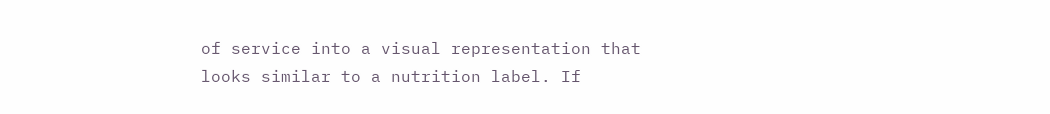of service into a visual representation that looks similar to a nutrition label. If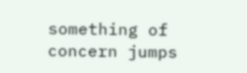something of concern jumps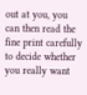out at you, you can then read the fine print carefully to decide whether you really want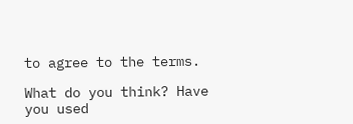to agree to the terms.

What do you think? Have you used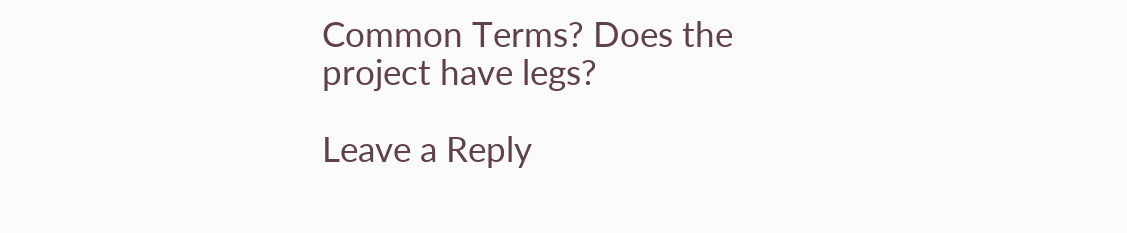Common Terms? Does the project have legs?

Leave a Reply